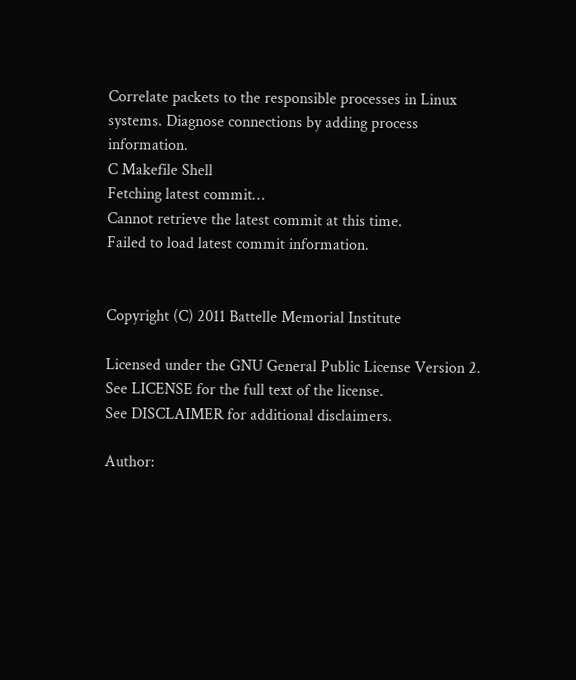Correlate packets to the responsible processes in Linux systems. Diagnose connections by adding process information.
C Makefile Shell
Fetching latest commit…
Cannot retrieve the latest commit at this time.
Failed to load latest commit information.


Copyright (C) 2011 Battelle Memorial Institute

Licensed under the GNU General Public License Version 2.
See LICENSE for the full text of the license.
See DISCLAIMER for additional disclaimers.

Author: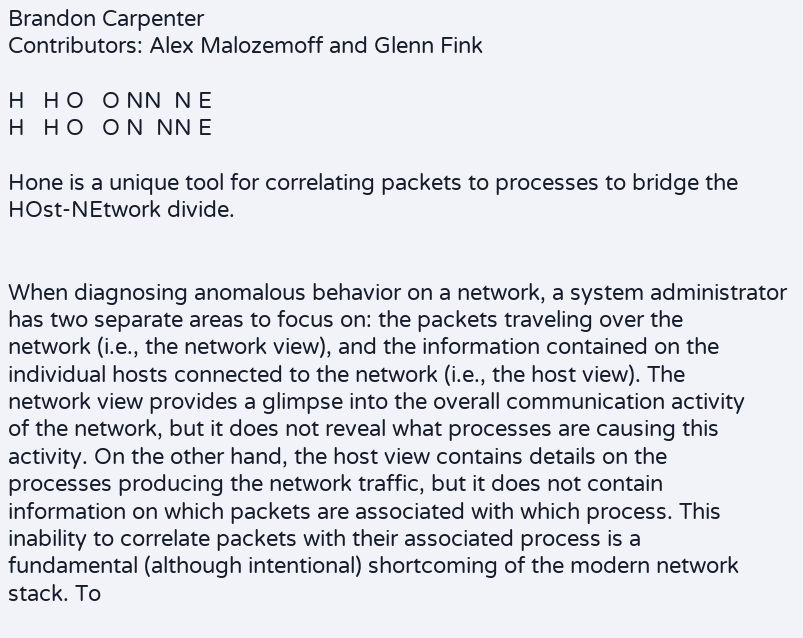Brandon Carpenter
Contributors: Alex Malozemoff and Glenn Fink

H   H O   O NN  N E
H   H O   O N  NN E

Hone is a unique tool for correlating packets to processes to bridge the
HOst-NEtwork divide.


When diagnosing anomalous behavior on a network, a system administrator
has two separate areas to focus on: the packets traveling over the
network (i.e., the network view), and the information contained on the
individual hosts connected to the network (i.e., the host view). The
network view provides a glimpse into the overall communication activity
of the network, but it does not reveal what processes are causing this
activity. On the other hand, the host view contains details on the
processes producing the network traffic, but it does not contain
information on which packets are associated with which process. This
inability to correlate packets with their associated process is a
fundamental (although intentional) shortcoming of the modern network
stack. To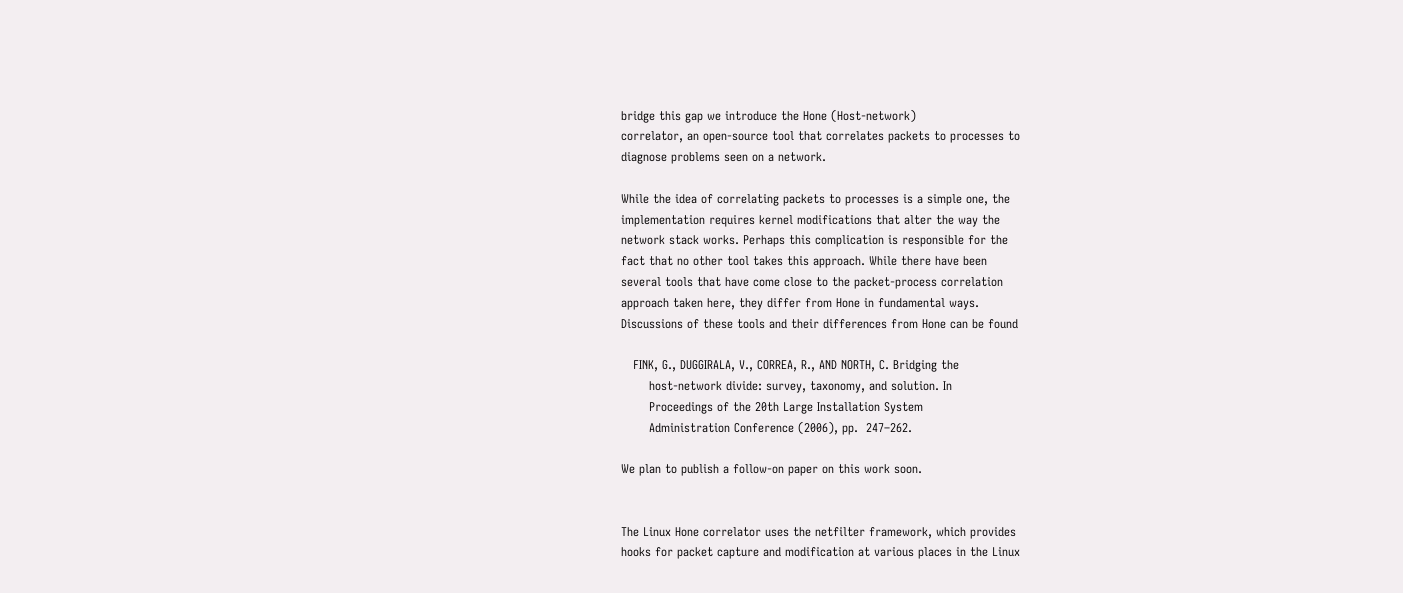bridge this gap we introduce the Hone (Host-network)
correlator, an open-source tool that correlates packets to processes to
diagnose problems seen on a network.

While the idea of correlating packets to processes is a simple one, the
implementation requires kernel modifications that alter the way the
network stack works. Perhaps this complication is responsible for the
fact that no other tool takes this approach. While there have been
several tools that have come close to the packet-process correlation
approach taken here, they differ from Hone in fundamental ways.
Discussions of these tools and their differences from Hone can be found

   FINK, G., DUGGIRALA, V., CORREA, R., AND NORTH, C. Bridging the
       host-network divide: survey, taxonomy, and solution. In
       Proceedings of the 20th Large Installation System
       Administration Conference (2006), pp.  247–262.

We plan to publish a follow-on paper on this work soon.


The Linux Hone correlator uses the netfilter framework, which provides
hooks for packet capture and modification at various places in the Linux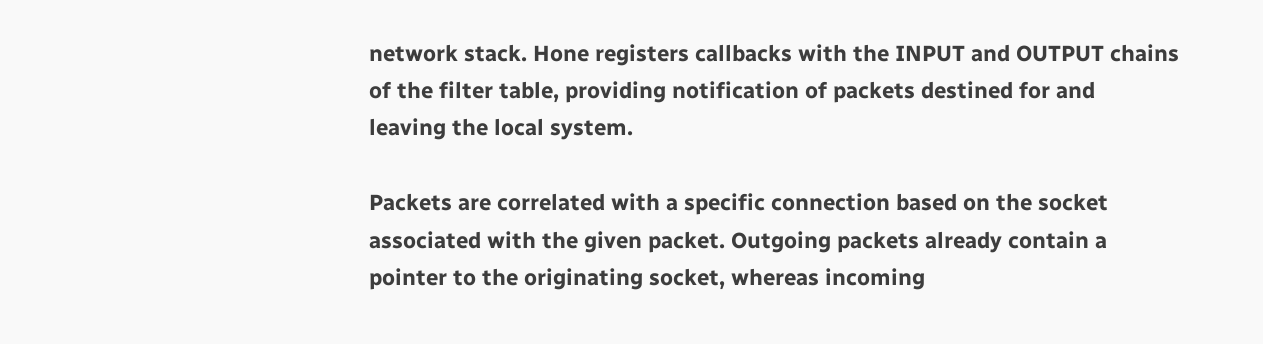network stack. Hone registers callbacks with the INPUT and OUTPUT chains
of the filter table, providing notification of packets destined for and
leaving the local system.

Packets are correlated with a specific connection based on the socket
associated with the given packet. Outgoing packets already contain a
pointer to the originating socket, whereas incoming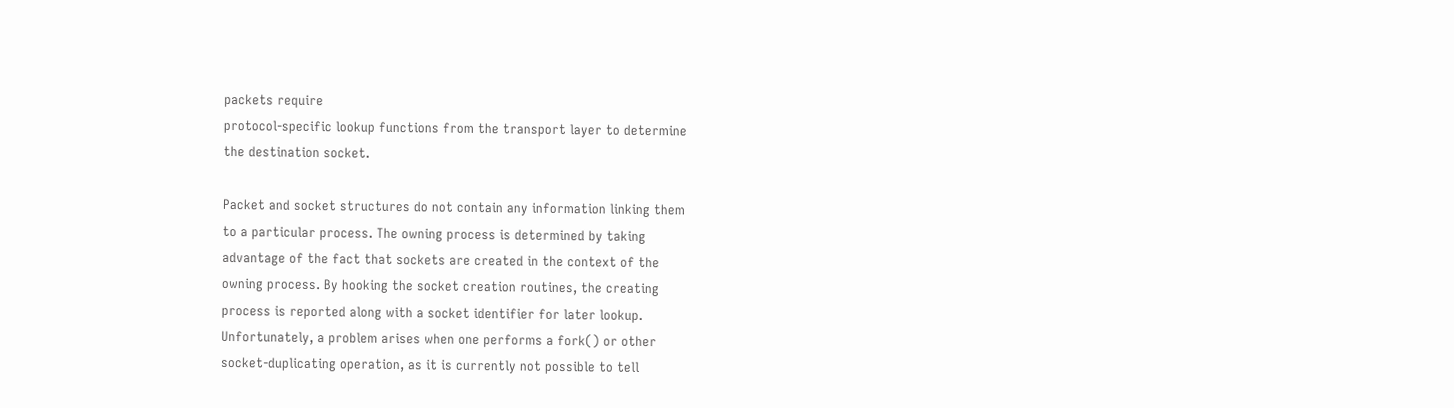packets require
protocol-specific lookup functions from the transport layer to determine
the destination socket.

Packet and socket structures do not contain any information linking them
to a particular process. The owning process is determined by taking
advantage of the fact that sockets are created in the context of the
owning process. By hooking the socket creation routines, the creating
process is reported along with a socket identifier for later lookup.
Unfortunately, a problem arises when one performs a fork() or other
socket-duplicating operation, as it is currently not possible to tell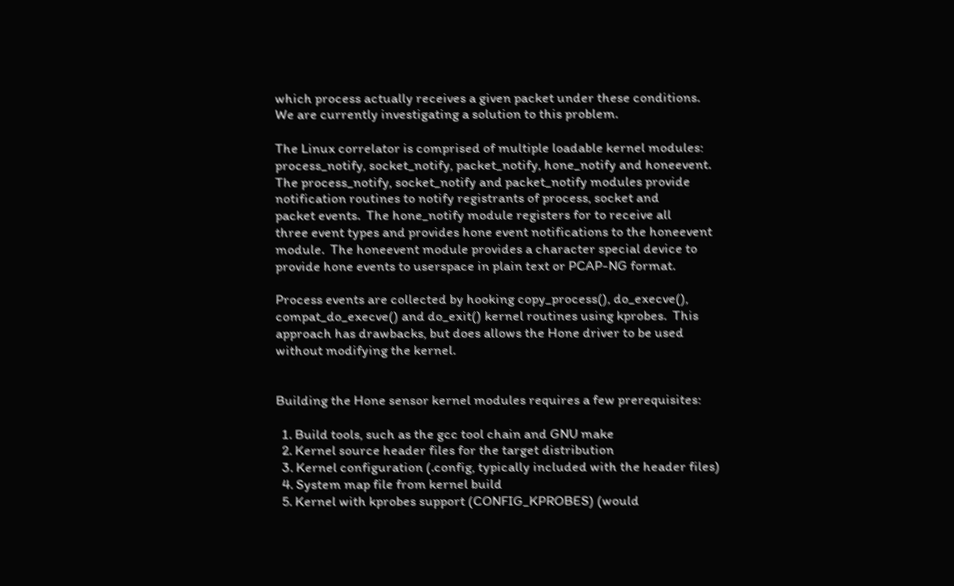which process actually receives a given packet under these conditions.
We are currently investigating a solution to this problem.

The Linux correlator is comprised of multiple loadable kernel modules:
process_notify, socket_notify, packet_notify, hone_notify and honeevent.
The process_notify, socket_notify and packet_notify modules provide
notification routines to notify registrants of process, socket and
packet events.  The hone_notify module registers for to receive all
three event types and provides hone event notifications to the honeevent
module.  The honeevent module provides a character special device to
provide hone events to userspace in plain text or PCAP-NG format.

Process events are collected by hooking copy_process(), do_execve(),
compat_do_execve() and do_exit() kernel routines using kprobes.  This
approach has drawbacks, but does allows the Hone driver to be used
without modifying the kernel.


Building the Hone sensor kernel modules requires a few prerequisites:

  1. Build tools, such as the gcc tool chain and GNU make
  2. Kernel source header files for the target distribution
  3. Kernel configuration (.config, typically included with the header files)
  4. System map file from kernel build
  5. Kernel with kprobes support (CONFIG_KPROBES) (would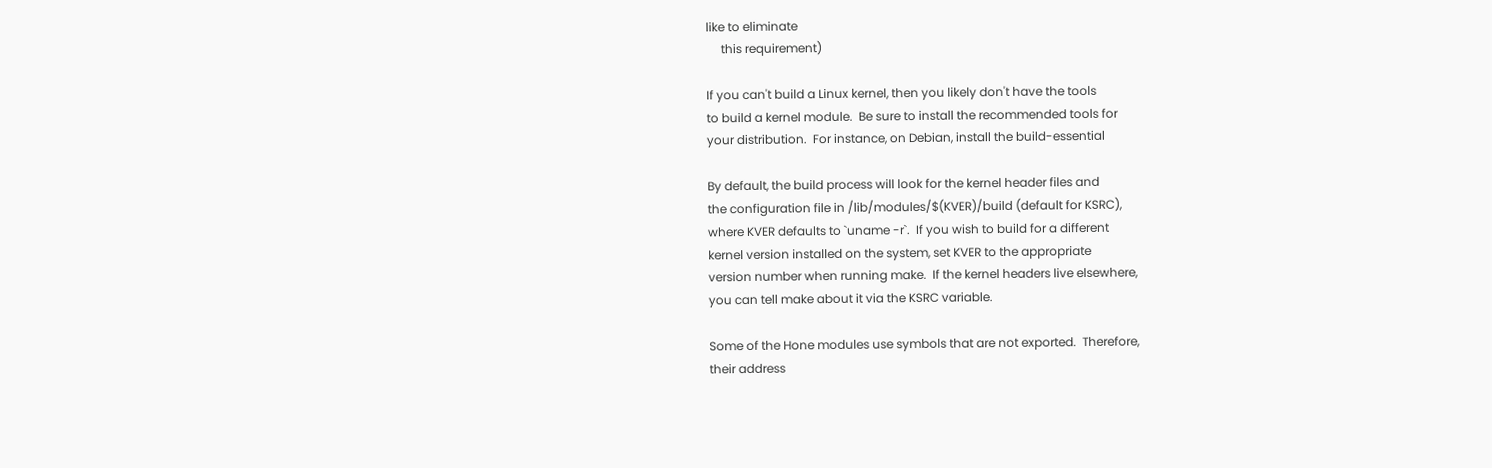like to eliminate
     this requirement)

If you can't build a Linux kernel, then you likely don't have the tools
to build a kernel module.  Be sure to install the recommended tools for
your distribution.  For instance, on Debian, install the build-essential

By default, the build process will look for the kernel header files and
the configuration file in /lib/modules/$(KVER)/build (default for KSRC),
where KVER defaults to `uname -r`.  If you wish to build for a different
kernel version installed on the system, set KVER to the appropriate
version number when running make.  If the kernel headers live elsewhere,
you can tell make about it via the KSRC variable.

Some of the Hone modules use symbols that are not exported.  Therefore,
their address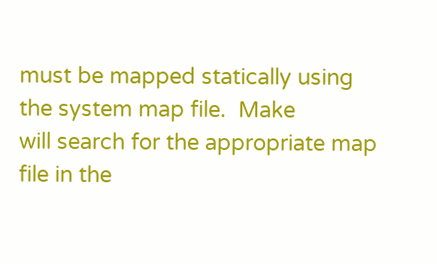must be mapped statically using the system map file.  Make
will search for the appropriate map file in the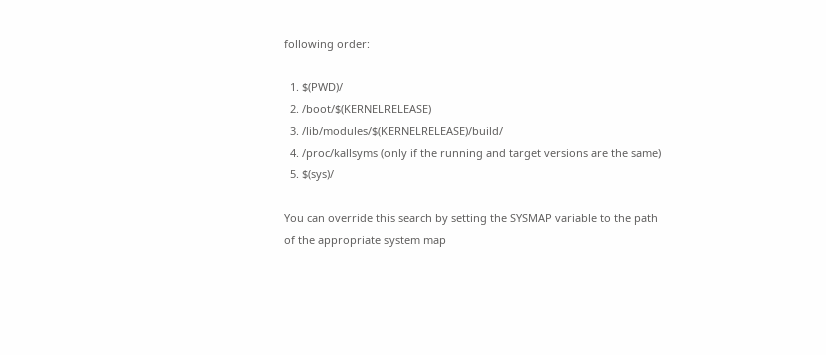following order:

  1. $(PWD)/
  2. /boot/$(KERNELRELEASE)
  3. /lib/modules/$(KERNELRELEASE)/build/
  4. /proc/kallsyms (only if the running and target versions are the same)
  5. $(sys)/

You can override this search by setting the SYSMAP variable to the path
of the appropriate system map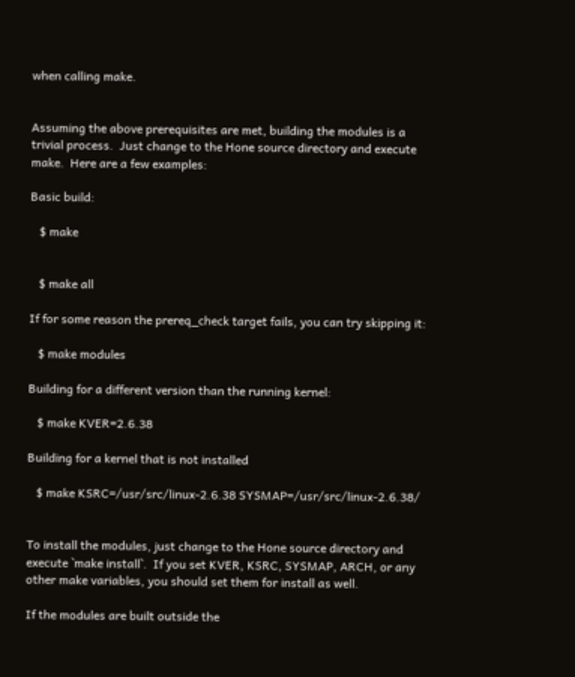when calling make.


Assuming the above prerequisites are met, building the modules is a
trivial process.  Just change to the Hone source directory and execute
make.  Here are a few examples:

Basic build:

   $ make


   $ make all

If for some reason the prereq_check target fails, you can try skipping it:

   $ make modules

Building for a different version than the running kernel:

   $ make KVER=2.6.38

Building for a kernel that is not installed

   $ make KSRC=/usr/src/linux-2.6.38 SYSMAP=/usr/src/linux-2.6.38/


To install the modules, just change to the Hone source directory and
execute `make install`.  If you set KVER, KSRC, SYSMAP, ARCH, or any
other make variables, you should set them for install as well.

If the modules are built outside the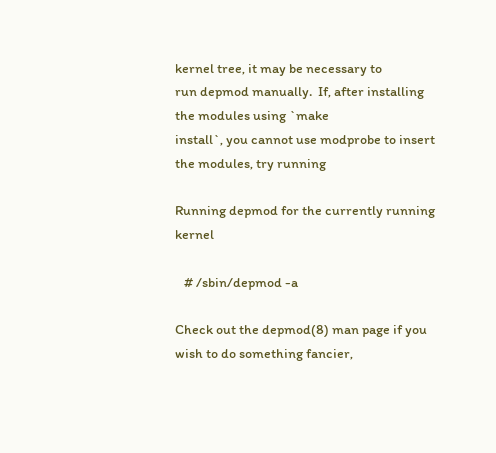kernel tree, it may be necessary to
run depmod manually.  If, after installing the modules using `make
install`, you cannot use modprobe to insert the modules, try running

Running depmod for the currently running kernel

   # /sbin/depmod -a

Check out the depmod(8) man page if you wish to do something fancier,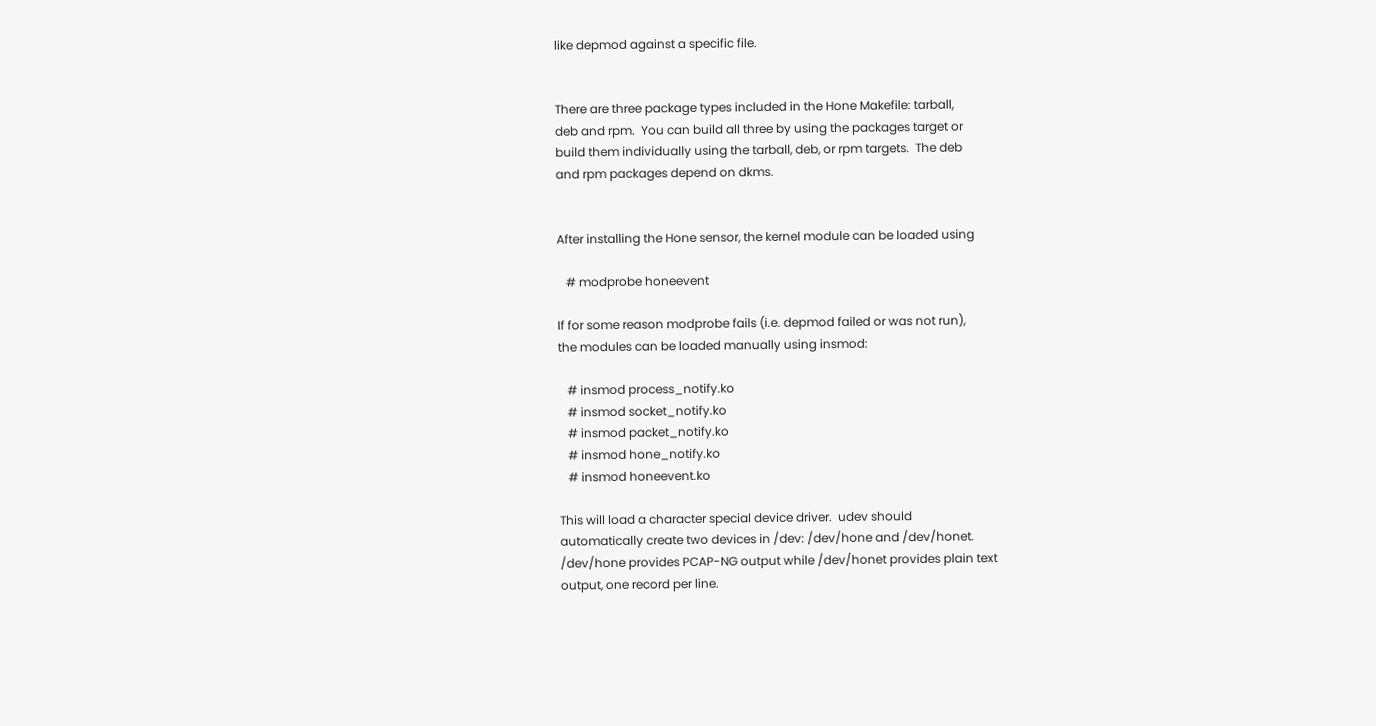like depmod against a specific file.


There are three package types included in the Hone Makefile: tarball,
deb and rpm.  You can build all three by using the packages target or
build them individually using the tarball, deb, or rpm targets.  The deb
and rpm packages depend on dkms.


After installing the Hone sensor, the kernel module can be loaded using

   # modprobe honeevent

If for some reason modprobe fails (i.e. depmod failed or was not run),
the modules can be loaded manually using insmod:

   # insmod process_notify.ko
   # insmod socket_notify.ko
   # insmod packet_notify.ko
   # insmod hone_notify.ko
   # insmod honeevent.ko

This will load a character special device driver.  udev should
automatically create two devices in /dev: /dev/hone and /dev/honet.
/dev/hone provides PCAP-NG output while /dev/honet provides plain text
output, one record per line.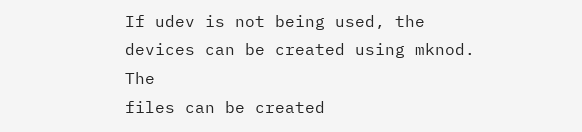If udev is not being used, the devices can be created using mknod.  The
files can be created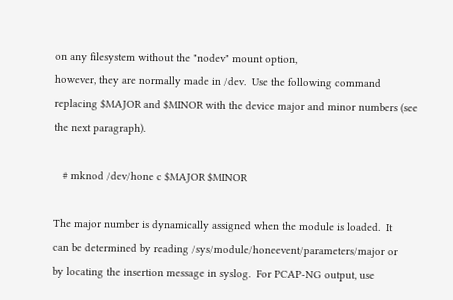on any filesystem without the "nodev" mount option,
however, they are normally made in /dev.  Use the following command
replacing $MAJOR and $MINOR with the device major and minor numbers (see
the next paragraph).

   # mknod /dev/hone c $MAJOR $MINOR

The major number is dynamically assigned when the module is loaded.  It
can be determined by reading /sys/module/honeevent/parameters/major or
by locating the insertion message in syslog.  For PCAP-NG output, use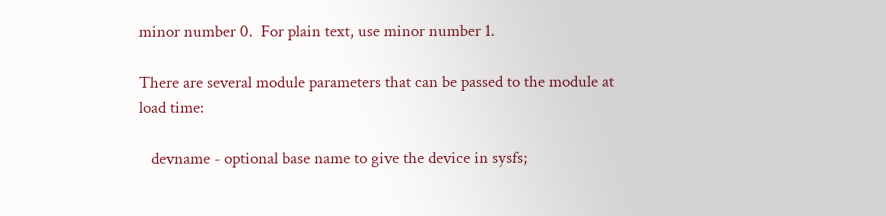minor number 0.  For plain text, use minor number 1.

There are several module parameters that can be passed to the module at
load time:

   devname - optional base name to give the device in sysfs;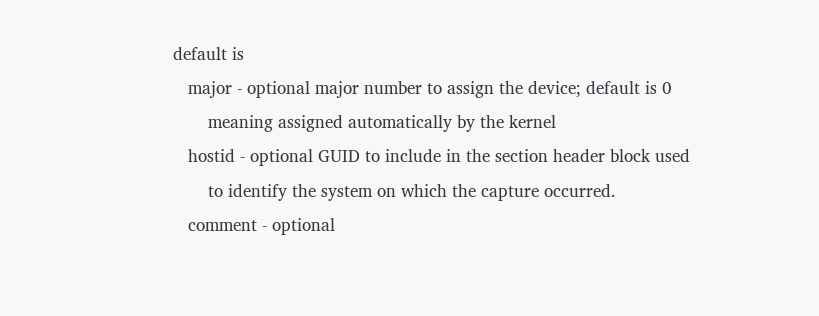default is
   major - optional major number to assign the device; default is 0
       meaning assigned automatically by the kernel
   hostid - optional GUID to include in the section header block used
       to identify the system on which the capture occurred.
   comment - optional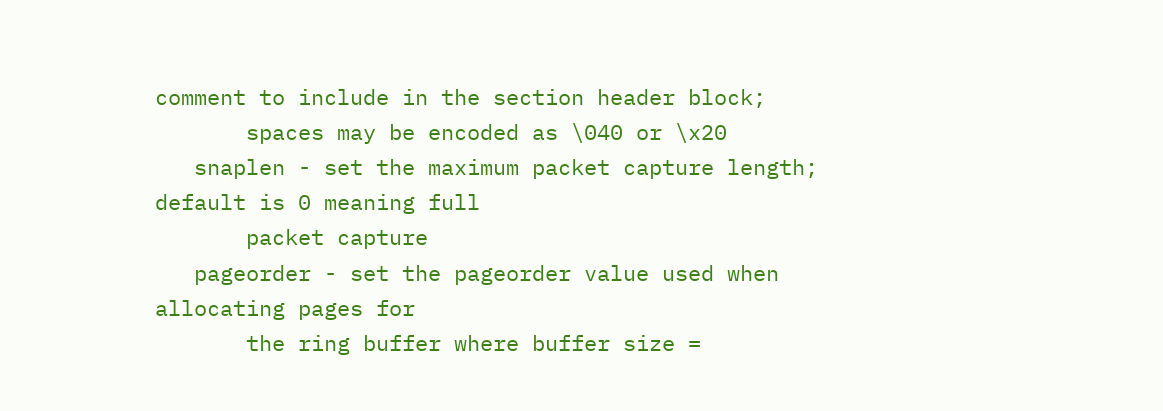comment to include in the section header block;
       spaces may be encoded as \040 or \x20
   snaplen - set the maximum packet capture length; default is 0 meaning full
       packet capture
   pageorder - set the pageorder value used when allocating pages for
       the ring buffer where buffer size =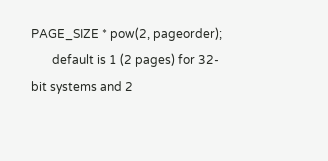PAGE_SIZE * pow(2, pageorder);
       default is 1 (2 pages) for 32-bit systems and 2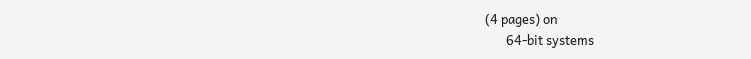(4 pages) on
       64-bit systems